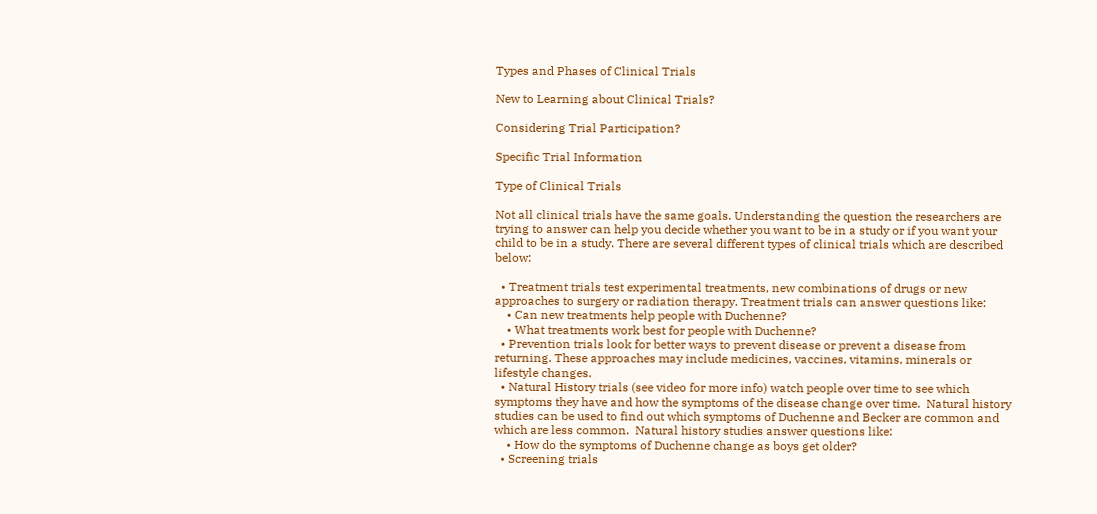Types and Phases of Clinical Trials

New to Learning about Clinical Trials?

Considering Trial Participation?

Specific Trial Information

Type of Clinical Trials

Not all clinical trials have the same goals. Understanding the question the researchers are trying to answer can help you decide whether you want to be in a study or if you want your child to be in a study. There are several different types of clinical trials which are described below:

  • Treatment trials test experimental treatments, new combinations of drugs or new approaches to surgery or radiation therapy. Treatment trials can answer questions like:
    • Can new treatments help people with Duchenne?
    • What treatments work best for people with Duchenne?
  • Prevention trials look for better ways to prevent disease or prevent a disease from returning. These approaches may include medicines, vaccines, vitamins, minerals or lifestyle changes.
  • Natural History trials (see video for more info) watch people over time to see which symptoms they have and how the symptoms of the disease change over time.  Natural history studies can be used to find out which symptoms of Duchenne and Becker are common and which are less common.  Natural history studies answer questions like:
    • How do the symptoms of Duchenne change as boys get older?
  • Screening trials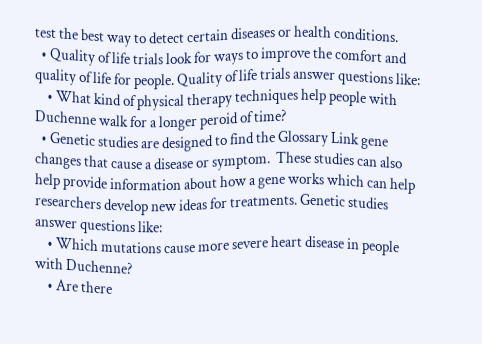test the best way to detect certain diseases or health conditions.
  • Quality of life trials look for ways to improve the comfort and quality of life for people. Quality of life trials answer questions like:
    • What kind of physical therapy techniques help people with Duchenne walk for a longer peroid of time?
  • Genetic studies are designed to find the Glossary Link gene changes that cause a disease or symptom.  These studies can also help provide information about how a gene works which can help researchers develop new ideas for treatments. Genetic studies answer questions like:
    • Which mutations cause more severe heart disease in people with Duchenne?
    • Are there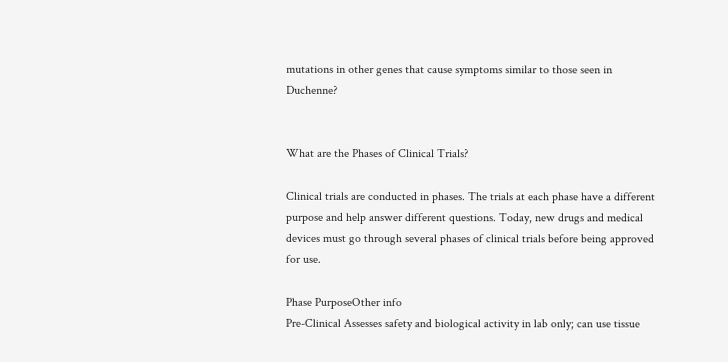mutations in other genes that cause symptoms similar to those seen in Duchenne?


What are the Phases of Clinical Trials?

Clinical trials are conducted in phases. The trials at each phase have a different purpose and help answer different questions. Today, new drugs and medical devices must go through several phases of clinical trials before being approved for use.

Phase PurposeOther info
Pre-Clinical Assesses safety and biological activity in lab only; can use tissue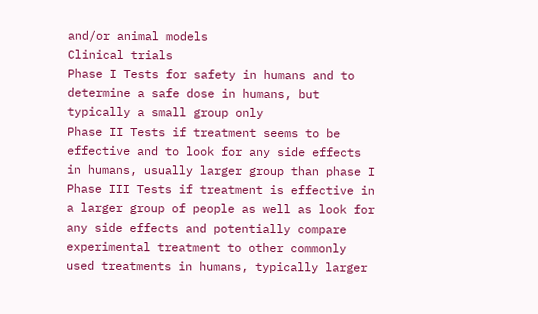and/or animal models
Clinical trials
Phase I Tests for safety in humans and to determine a safe dose in humans, but typically a small group only
Phase II Tests if treatment seems to be effective and to look for any side effects in humans, usually larger group than phase I
Phase III Tests if treatment is effective in a larger group of people as well as look for any side effects and potentially compare experimental treatment to other commonly used treatments in humans, typically larger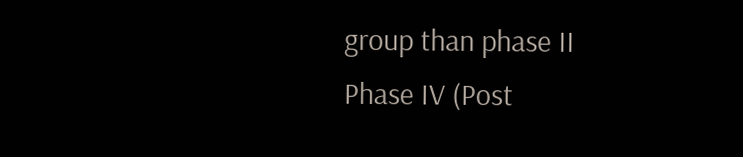group than phase II
Phase IV (Post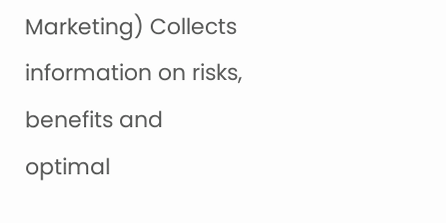Marketing) Collects information on risks, benefits and optimal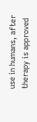use in humans, after therapy is approved